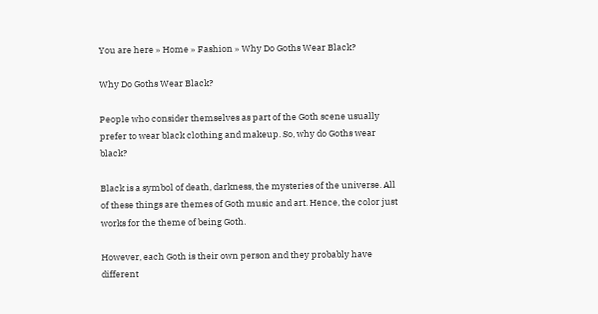You are here » Home » Fashion » Why Do Goths Wear Black?

Why Do Goths Wear Black?

People who consider themselves as part of the Goth scene usually prefer to wear black clothing and makeup. So, why do Goths wear black?

Black is a symbol of death, darkness, the mysteries of the universe. All of these things are themes of Goth music and art. Hence, the color just works for the theme of being Goth.

However, each Goth is their own person and they probably have different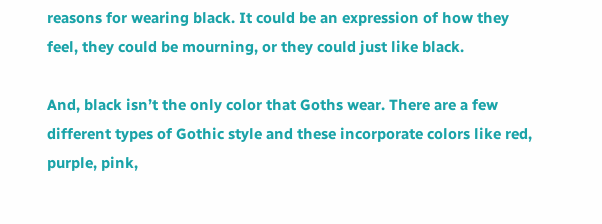reasons for wearing black. It could be an expression of how they feel, they could be mourning, or they could just like black.

And, black isn’t the only color that Goths wear. There are a few different types of Gothic style and these incorporate colors like red, purple, pink,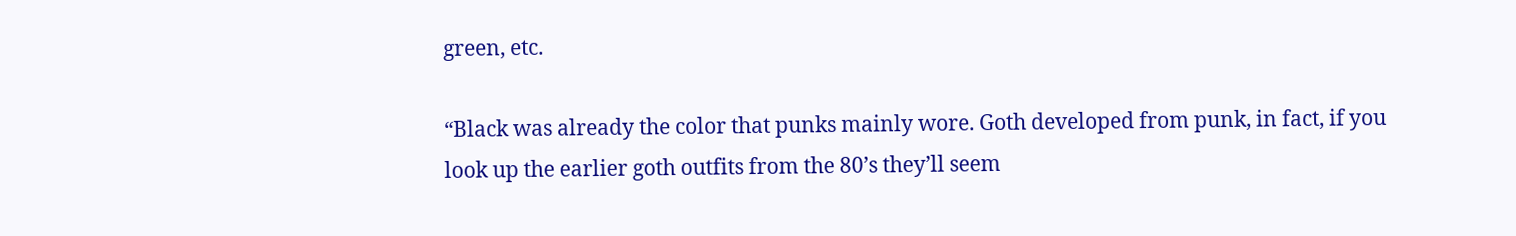green, etc.

“Black was already the color that punks mainly wore. Goth developed from punk, in fact, if you look up the earlier goth outfits from the 80’s they’ll seem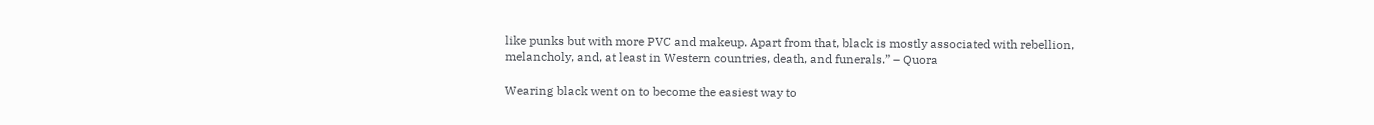like punks but with more PVC and makeup. Apart from that, black is mostly associated with rebellion, melancholy, and, at least in Western countries, death, and funerals.” – Quora

Wearing black went on to become the easiest way to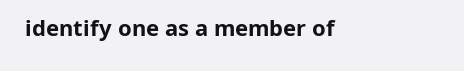identify one as a member of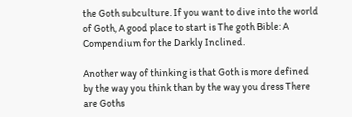the Goth subculture. If you want to dive into the world of Goth, A good place to start is The goth Bible: A Compendium for the Darkly Inclined.

Another way of thinking is that Goth is more defined by the way you think than by the way you dress There are Goths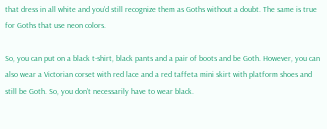that dress in all white and you’d still recognize them as Goths without a doubt. The same is true for Goths that use neon colors.

So, you can put on a black t-shirt, black pants and a pair of boots and be Goth. However, you can also wear a Victorian corset with red lace and a red taffeta mini skirt with platform shoes and still be Goth. So, you don’t necessarily have to wear black.